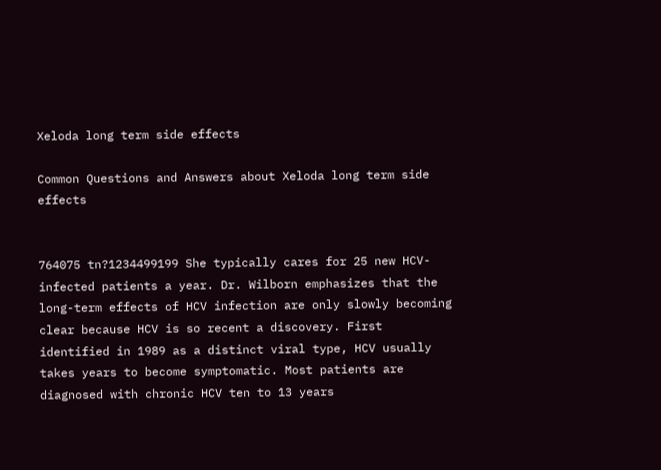Xeloda long term side effects

Common Questions and Answers about Xeloda long term side effects


764075 tn?1234499199 She typically cares for 25 new HCV-infected patients a year. Dr. Wilborn emphasizes that the long-term effects of HCV infection are only slowly becoming clear because HCV is so recent a discovery. First identified in 1989 as a distinct viral type, HCV usually takes years to become symptomatic. Most patients are diagnosed with chronic HCV ten to 13 years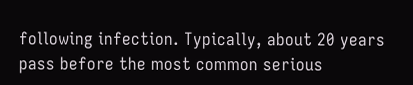following infection. Typically, about 20 years pass before the most common serious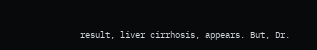result, liver cirrhosis, appears. But, Dr.